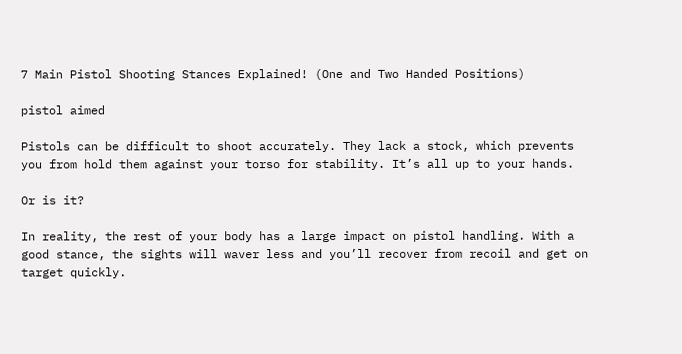7 Main Pistol Shooting Stances Explained! (One and Two Handed Positions)

pistol aimed

Pistols can be difficult to shoot accurately. They lack a stock, which prevents you from hold them against your torso for stability. It’s all up to your hands.

Or is it?

In reality, the rest of your body has a large impact on pistol handling. With a good stance, the sights will waver less and you’ll recover from recoil and get on target quickly.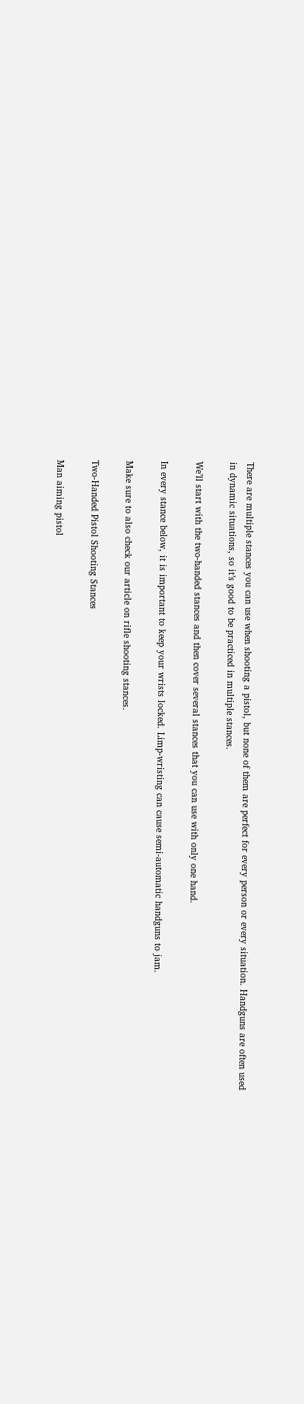There are multiple stances you can use when shooting a pistol, but none of them are perfect for every person or every situation. Handguns are often used in dynamic situations, so it’s good to be practiced in multiple stances.

We’ll start with the two-handed stances and then cover several stances that you can use with only one hand.

In every stance below, it is important to keep your wrists locked. Limp-wristing can cause semi-automatic handguns to jam.

Make sure to also check our article on rifle shooting stances.

Two-Handed Pistol Shooting Stances

Man aiming pistol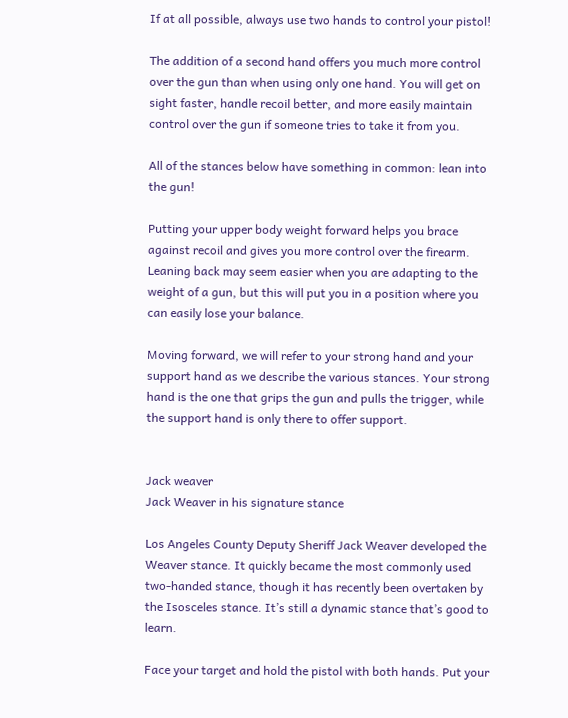If at all possible, always use two hands to control your pistol!

The addition of a second hand offers you much more control over the gun than when using only one hand. You will get on sight faster, handle recoil better, and more easily maintain control over the gun if someone tries to take it from you.

All of the stances below have something in common: lean into the gun!

Putting your upper body weight forward helps you brace against recoil and gives you more control over the firearm. Leaning back may seem easier when you are adapting to the weight of a gun, but this will put you in a position where you can easily lose your balance.

Moving forward, we will refer to your strong hand and your support hand as we describe the various stances. Your strong hand is the one that grips the gun and pulls the trigger, while the support hand is only there to offer support.


Jack weaver
Jack Weaver in his signature stance

Los Angeles County Deputy Sheriff Jack Weaver developed the Weaver stance. It quickly became the most commonly used two-handed stance, though it has recently been overtaken by the Isosceles stance. It’s still a dynamic stance that’s good to learn.

Face your target and hold the pistol with both hands. Put your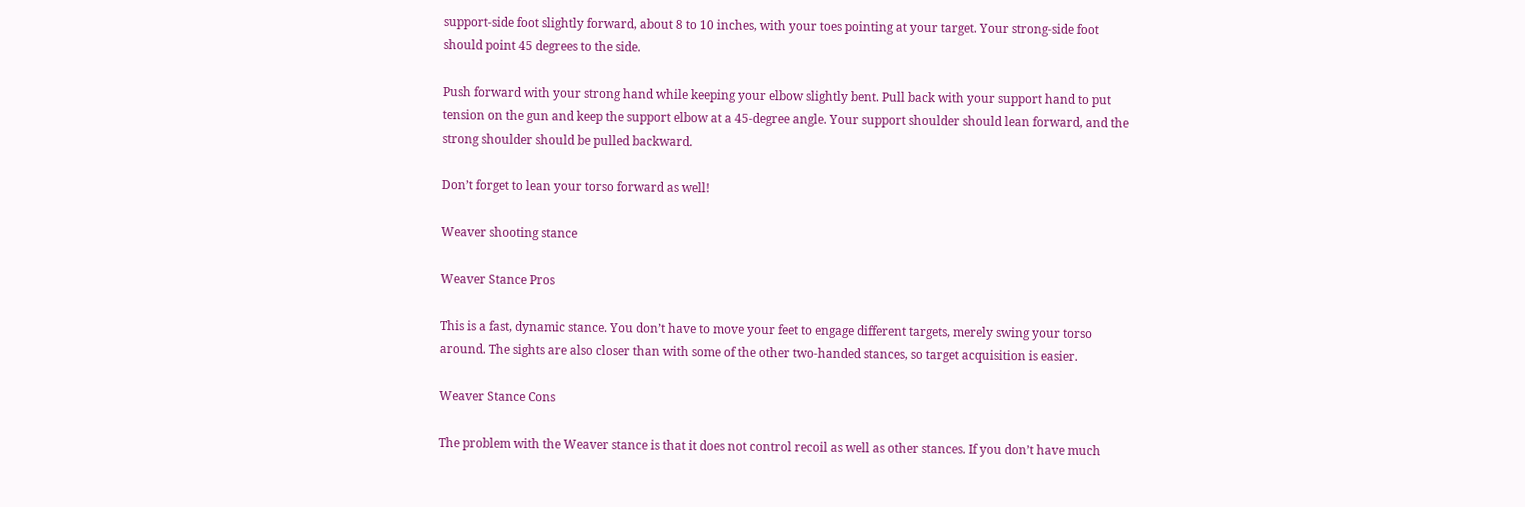support-side foot slightly forward, about 8 to 10 inches, with your toes pointing at your target. Your strong-side foot should point 45 degrees to the side.

Push forward with your strong hand while keeping your elbow slightly bent. Pull back with your support hand to put tension on the gun and keep the support elbow at a 45-degree angle. Your support shoulder should lean forward, and the strong shoulder should be pulled backward.

Don’t forget to lean your torso forward as well!

Weaver shooting stance

Weaver Stance Pros

This is a fast, dynamic stance. You don’t have to move your feet to engage different targets, merely swing your torso around. The sights are also closer than with some of the other two-handed stances, so target acquisition is easier.

Weaver Stance Cons

The problem with the Weaver stance is that it does not control recoil as well as other stances. If you don’t have much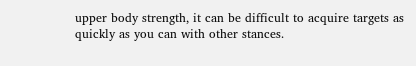upper body strength, it can be difficult to acquire targets as quickly as you can with other stances.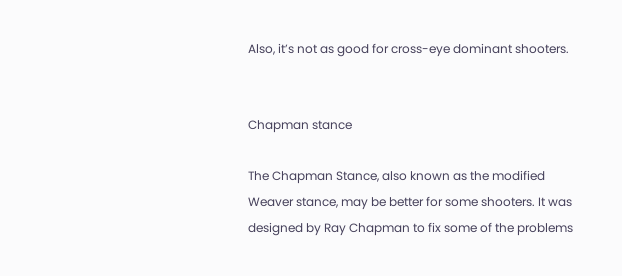Also, it’s not as good for cross-eye dominant shooters.


Chapman stance

The Chapman Stance, also known as the modified Weaver stance, may be better for some shooters. It was designed by Ray Chapman to fix some of the problems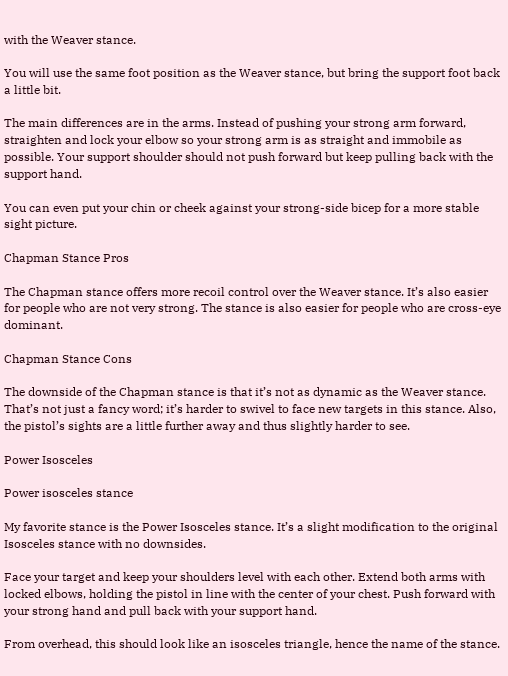with the Weaver stance.

You will use the same foot position as the Weaver stance, but bring the support foot back a little bit.

The main differences are in the arms. Instead of pushing your strong arm forward, straighten and lock your elbow so your strong arm is as straight and immobile as possible. Your support shoulder should not push forward but keep pulling back with the support hand.

You can even put your chin or cheek against your strong-side bicep for a more stable sight picture.

Chapman Stance Pros

The Chapman stance offers more recoil control over the Weaver stance. It’s also easier for people who are not very strong. The stance is also easier for people who are cross-eye dominant.

Chapman Stance Cons

The downside of the Chapman stance is that it’s not as dynamic as the Weaver stance. That’s not just a fancy word; it’s harder to swivel to face new targets in this stance. Also, the pistol’s sights are a little further away and thus slightly harder to see.

Power Isosceles

Power isosceles stance

My favorite stance is the Power Isosceles stance. It’s a slight modification to the original Isosceles stance with no downsides.

Face your target and keep your shoulders level with each other. Extend both arms with locked elbows, holding the pistol in line with the center of your chest. Push forward with your strong hand and pull back with your support hand.

From overhead, this should look like an isosceles triangle, hence the name of the stance.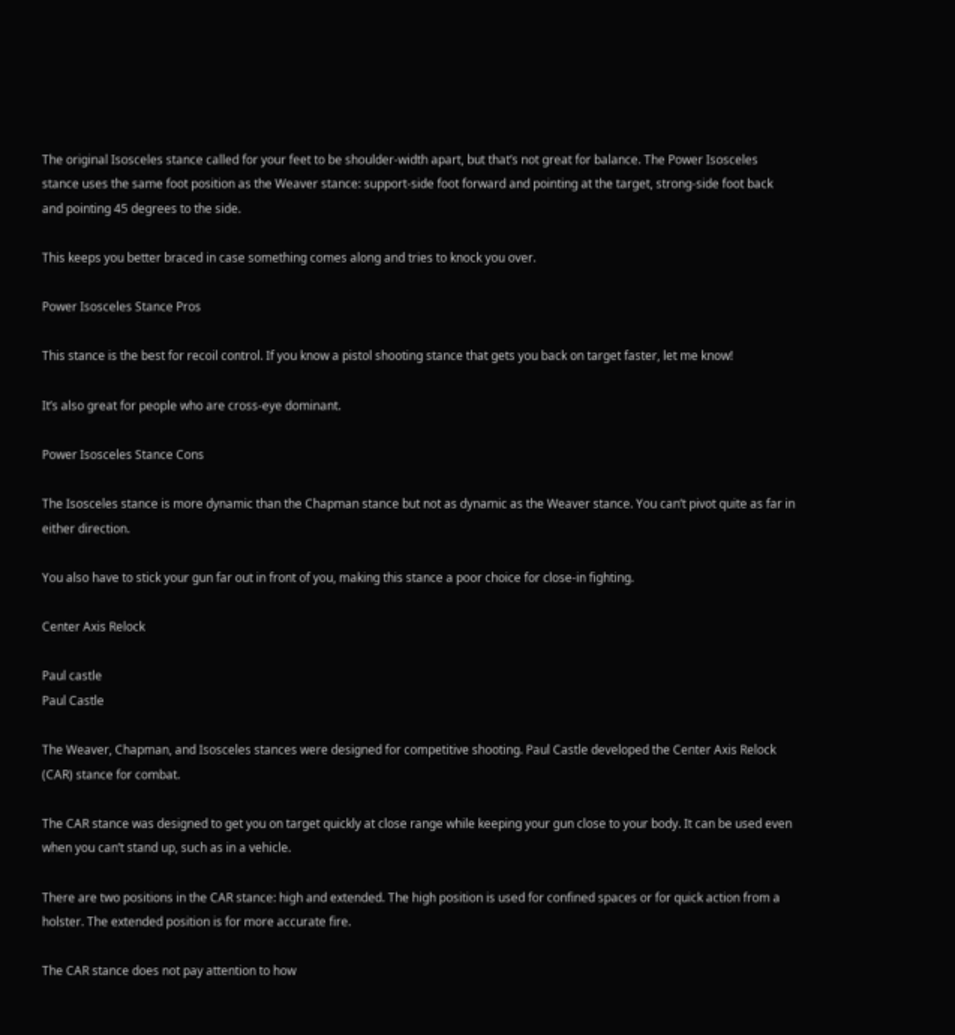The original Isosceles stance called for your feet to be shoulder-width apart, but that’s not great for balance. The Power Isosceles stance uses the same foot position as the Weaver stance: support-side foot forward and pointing at the target, strong-side foot back and pointing 45 degrees to the side.

This keeps you better braced in case something comes along and tries to knock you over.

Power Isosceles Stance Pros

This stance is the best for recoil control. If you know a pistol shooting stance that gets you back on target faster, let me know!

It’s also great for people who are cross-eye dominant.

Power Isosceles Stance Cons

The Isosceles stance is more dynamic than the Chapman stance but not as dynamic as the Weaver stance. You can’t pivot quite as far in either direction.

You also have to stick your gun far out in front of you, making this stance a poor choice for close-in fighting.

Center Axis Relock

Paul castle
Paul Castle

The Weaver, Chapman, and Isosceles stances were designed for competitive shooting. Paul Castle developed the Center Axis Relock (CAR) stance for combat.

The CAR stance was designed to get you on target quickly at close range while keeping your gun close to your body. It can be used even when you can’t stand up, such as in a vehicle.

There are two positions in the CAR stance: high and extended. The high position is used for confined spaces or for quick action from a holster. The extended position is for more accurate fire.

The CAR stance does not pay attention to how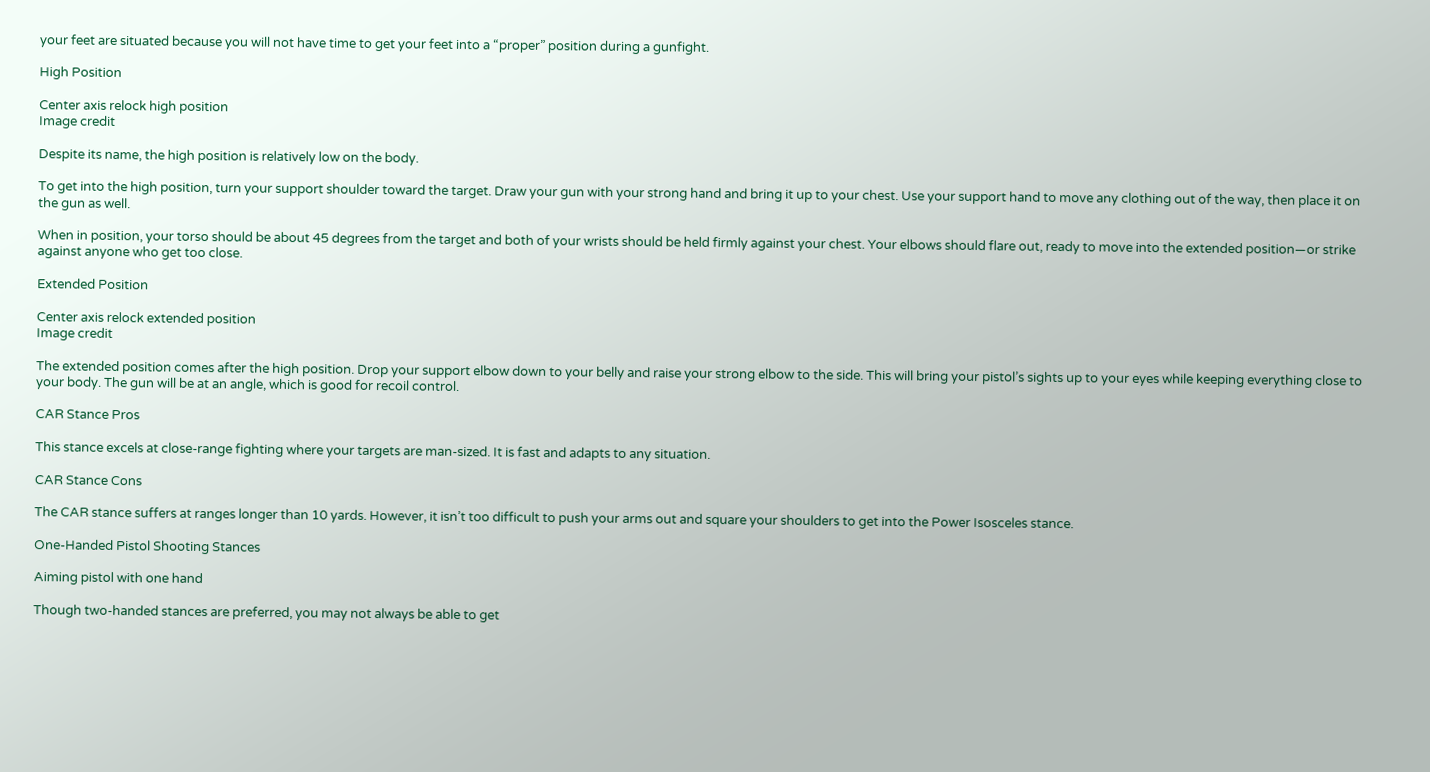your feet are situated because you will not have time to get your feet into a “proper” position during a gunfight.

High Position

Center axis relock high position
Image credit

Despite its name, the high position is relatively low on the body.

To get into the high position, turn your support shoulder toward the target. Draw your gun with your strong hand and bring it up to your chest. Use your support hand to move any clothing out of the way, then place it on the gun as well.

When in position, your torso should be about 45 degrees from the target and both of your wrists should be held firmly against your chest. Your elbows should flare out, ready to move into the extended position—or strike against anyone who get too close.

Extended Position

Center axis relock extended position
Image credit

The extended position comes after the high position. Drop your support elbow down to your belly and raise your strong elbow to the side. This will bring your pistol’s sights up to your eyes while keeping everything close to your body. The gun will be at an angle, which is good for recoil control.

CAR Stance Pros

This stance excels at close-range fighting where your targets are man-sized. It is fast and adapts to any situation.

CAR Stance Cons

The CAR stance suffers at ranges longer than 10 yards. However, it isn’t too difficult to push your arms out and square your shoulders to get into the Power Isosceles stance.

One-Handed Pistol Shooting Stances

Aiming pistol with one hand

Though two-handed stances are preferred, you may not always be able to get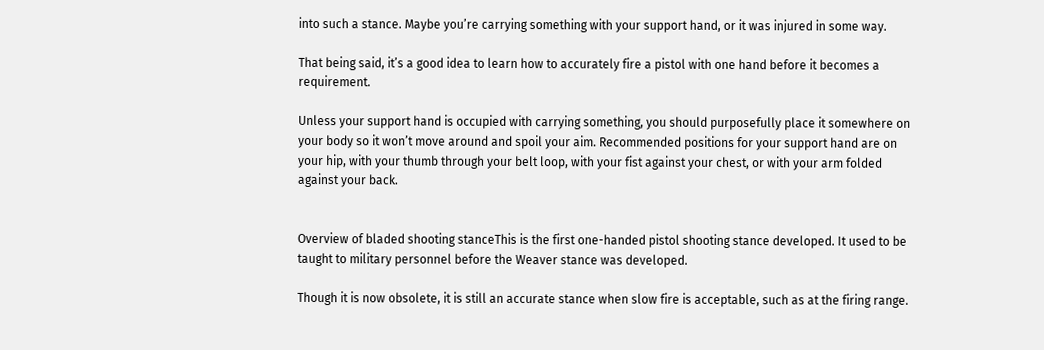into such a stance. Maybe you’re carrying something with your support hand, or it was injured in some way.

That being said, it’s a good idea to learn how to accurately fire a pistol with one hand before it becomes a requirement.

Unless your support hand is occupied with carrying something, you should purposefully place it somewhere on your body so it won’t move around and spoil your aim. Recommended positions for your support hand are on your hip, with your thumb through your belt loop, with your fist against your chest, or with your arm folded against your back.


Overview of bladed shooting stanceThis is the first one-handed pistol shooting stance developed. It used to be taught to military personnel before the Weaver stance was developed.

Though it is now obsolete, it is still an accurate stance when slow fire is acceptable, such as at the firing range.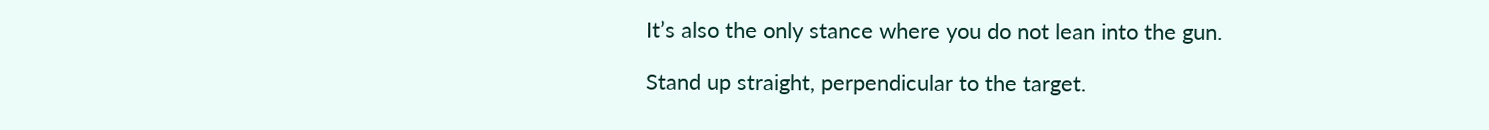It’s also the only stance where you do not lean into the gun.

Stand up straight, perpendicular to the target.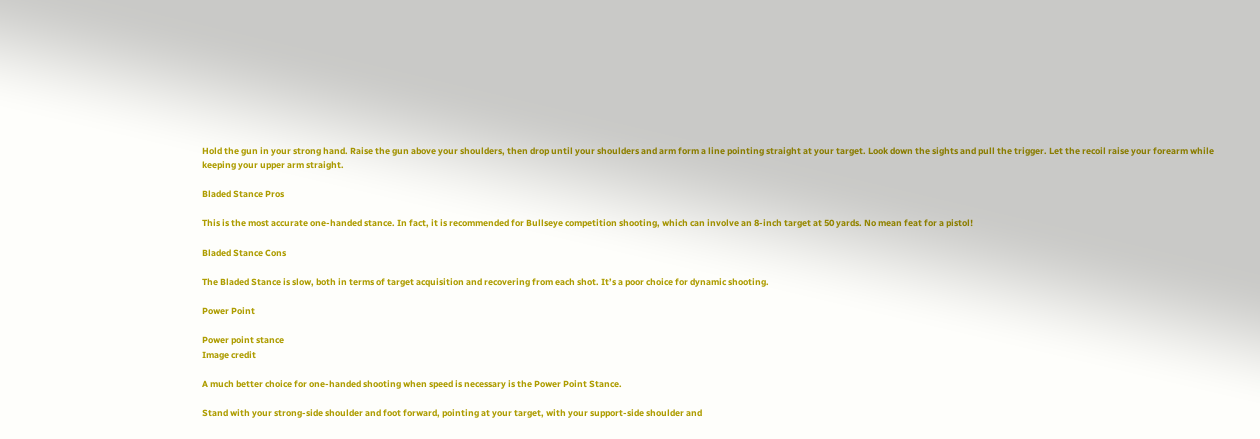Hold the gun in your strong hand. Raise the gun above your shoulders, then drop until your shoulders and arm form a line pointing straight at your target. Look down the sights and pull the trigger. Let the recoil raise your forearm while keeping your upper arm straight.

Bladed Stance Pros

This is the most accurate one-handed stance. In fact, it is recommended for Bullseye competition shooting, which can involve an 8-inch target at 50 yards. No mean feat for a pistol!

Bladed Stance Cons

The Bladed Stance is slow, both in terms of target acquisition and recovering from each shot. It’s a poor choice for dynamic shooting.

Power Point

Power point stance
Image credit

A much better choice for one-handed shooting when speed is necessary is the Power Point Stance.

Stand with your strong-side shoulder and foot forward, pointing at your target, with your support-side shoulder and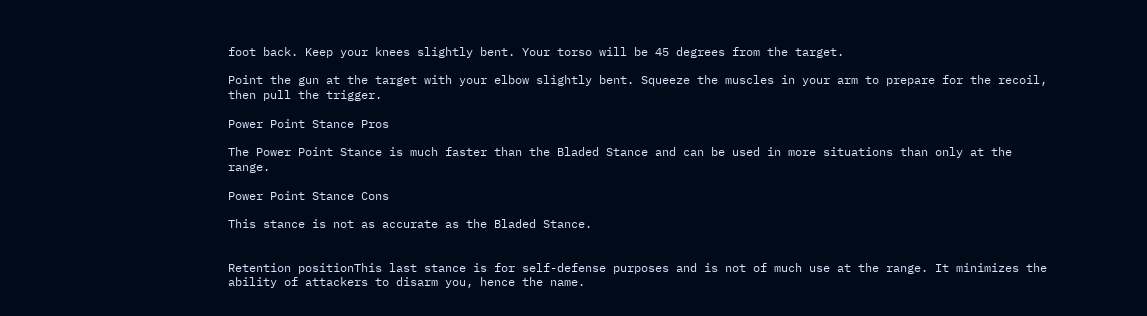foot back. Keep your knees slightly bent. Your torso will be 45 degrees from the target.

Point the gun at the target with your elbow slightly bent. Squeeze the muscles in your arm to prepare for the recoil, then pull the trigger.

Power Point Stance Pros

The Power Point Stance is much faster than the Bladed Stance and can be used in more situations than only at the range.

Power Point Stance Cons

This stance is not as accurate as the Bladed Stance.


Retention positionThis last stance is for self-defense purposes and is not of much use at the range. It minimizes the ability of attackers to disarm you, hence the name.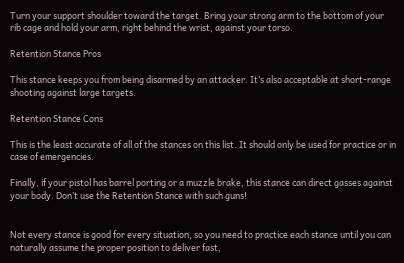Turn your support shoulder toward the target. Bring your strong arm to the bottom of your rib cage and hold your arm, right behind the wrist, against your torso.

Retention Stance Pros

This stance keeps you from being disarmed by an attacker. It’s also acceptable at short-range shooting against large targets.

Retention Stance Cons

This is the least accurate of all of the stances on this list. It should only be used for practice or in case of emergencies.

Finally, if your pistol has barrel porting or a muzzle brake, this stance can direct gasses against your body. Don’t use the Retention Stance with such guns!


Not every stance is good for every situation, so you need to practice each stance until you can naturally assume the proper position to deliver fast,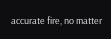accurate fire, no matter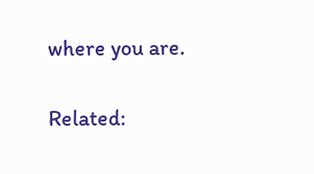where you are.

Related: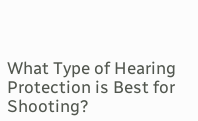What Type of Hearing Protection is Best for Shooting?